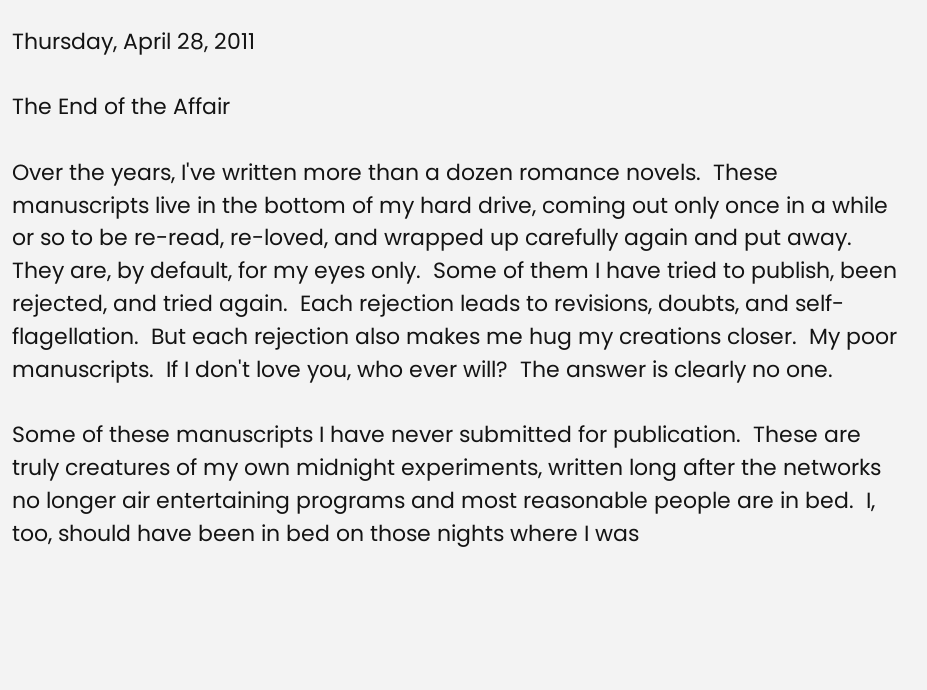Thursday, April 28, 2011

The End of the Affair

Over the years, I've written more than a dozen romance novels.  These manuscripts live in the bottom of my hard drive, coming out only once in a while or so to be re-read, re-loved, and wrapped up carefully again and put away.  They are, by default, for my eyes only.  Some of them I have tried to publish, been rejected, and tried again.  Each rejection leads to revisions, doubts, and self-flagellation.  But each rejection also makes me hug my creations closer.  My poor manuscripts.  If I don't love you, who ever will?  The answer is clearly no one.

Some of these manuscripts I have never submitted for publication.  These are truly creatures of my own midnight experiments, written long after the networks no longer air entertaining programs and most reasonable people are in bed.  I, too, should have been in bed on those nights where I was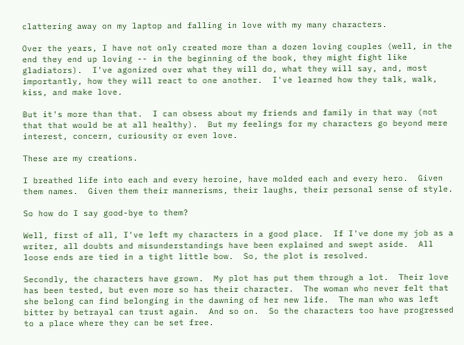clattering away on my laptop and falling in love with my many characters.

Over the years, I have not only created more than a dozen loving couples (well, in the end they end up loving -- in the beginning of the book, they might fight like gladiators).  I've agonized over what they will do, what they will say, and, most importantly, how they will react to one another.  I've learned how they talk, walk, kiss, and make love.

But it's more than that.  I can obsess about my friends and family in that way (not that that would be at all healthy).  But my feelings for my characters go beyond mere interest, concern, curiousity or even love.

These are my creations.

I breathed life into each and every heroine, have molded each and every hero.  Given them names.  Given them their mannerisms, their laughs, their personal sense of style.

So how do I say good-bye to them?

Well, first of all, I've left my characters in a good place.  If I've done my job as a writer, all doubts and misunderstandings have been explained and swept aside.  All loose ends are tied in a tight little bow.  So, the plot is resolved.

Secondly, the characters have grown.  My plot has put them through a lot.  Their love has been tested, but even more so has their character.  The woman who never felt that she belong can find belonging in the dawning of her new life.  The man who was left bitter by betrayal can trust again.  And so on.  So the characters too have progressed to a place where they can be set free.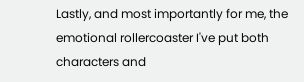Lastly, and most importantly for me, the emotional rollercoaster I've put both characters and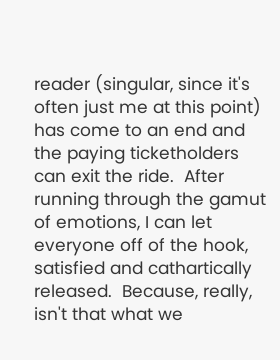reader (singular, since it's often just me at this point) has come to an end and the paying ticketholders can exit the ride.  After running through the gamut of emotions, I can let everyone off of the hook, satisfied and cathartically released.  Because, really, isn't that what we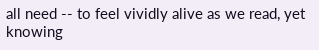all need -- to feel vividly alive as we read, yet knowing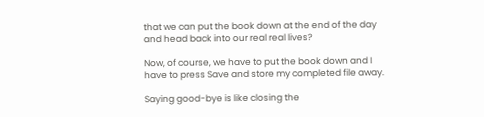that we can put the book down at the end of the day and head back into our real real lives?

Now, of course, we have to put the book down and I have to press Save and store my completed file away.

Saying good-bye is like closing the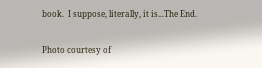book.  I suppose, literally, it is...The End.

Photo courtesy of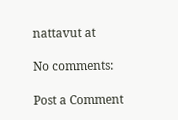nattavut at

No comments:

Post a Comment